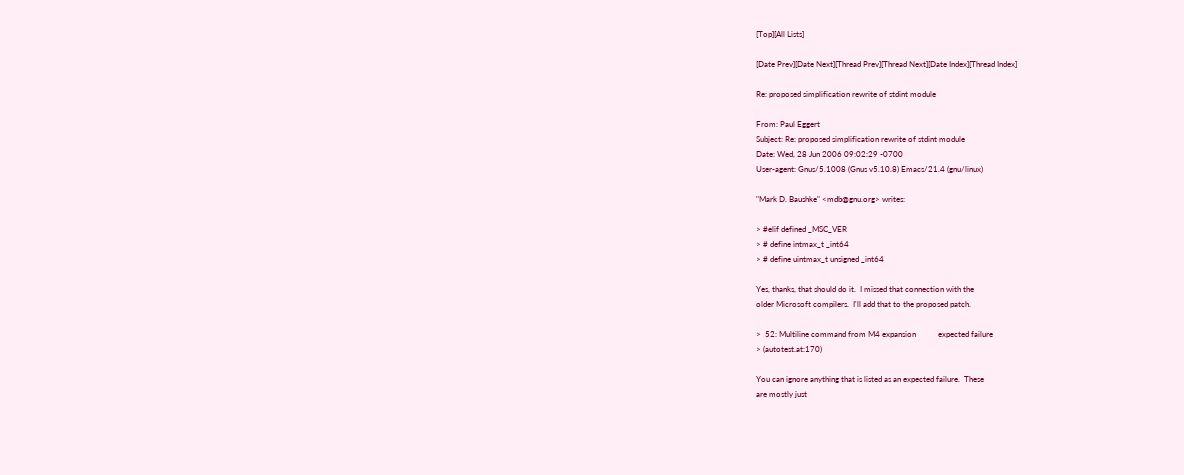[Top][All Lists]

[Date Prev][Date Next][Thread Prev][Thread Next][Date Index][Thread Index]

Re: proposed simplification rewrite of stdint module

From: Paul Eggert
Subject: Re: proposed simplification rewrite of stdint module
Date: Wed, 28 Jun 2006 09:02:29 -0700
User-agent: Gnus/5.1008 (Gnus v5.10.8) Emacs/21.4 (gnu/linux)

"Mark D. Baushke" <mdb@gnu.org> writes:

> #elif defined _MSC_VER
> # define intmax_t _int64
> # define uintmax_t unsigned _int64

Yes, thanks, that should do it.  I missed that connection with the
older Microsoft compilers.  I'll add that to the proposed patch.

>  52: Multiline command from M4 expansion           expected failure
> (autotest.at:170)

You can ignore anything that is listed as an expected failure.  These
are mostly just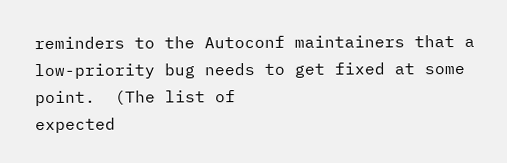reminders to the Autoconf maintainers that a
low-priority bug needs to get fixed at some point.  (The list of
expected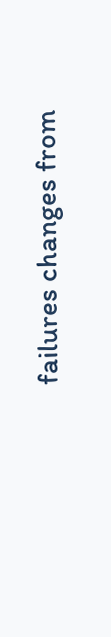failures changes from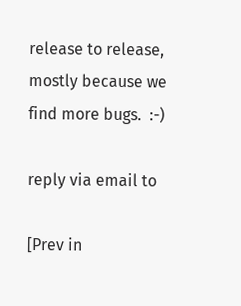release to release, mostly because we
find more bugs.  :-)

reply via email to

[Prev in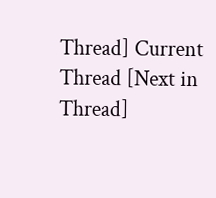Thread] Current Thread [Next in Thread]